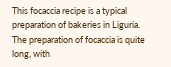This focaccia recipe is a typical preparation of bakeries in Liguria. The preparation of focaccia is quite long, with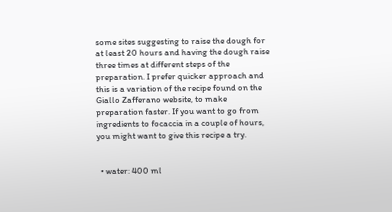some sites suggesting to raise the dough for at least 20 hours and having the dough raise three times at different steps of the preparation. I prefer quicker approach and this is a variation of the recipe found on the Giallo Zafferano website, to make preparation faster. If you want to go from ingredients to focaccia in a couple of hours, you might want to give this recipe a try.


  • water: 400 ml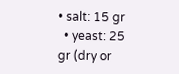• salt: 15 gr
  • yeast: 25 gr (dry or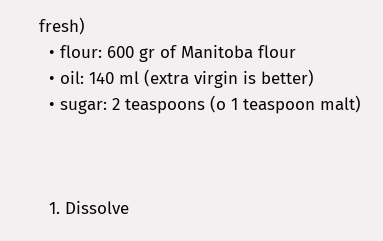fresh)
  • flour: 600 gr of Manitoba flour
  • oil: 140 ml (extra virgin is better)
  • sugar: 2 teaspoons (o 1 teaspoon malt)



  1. Dissolve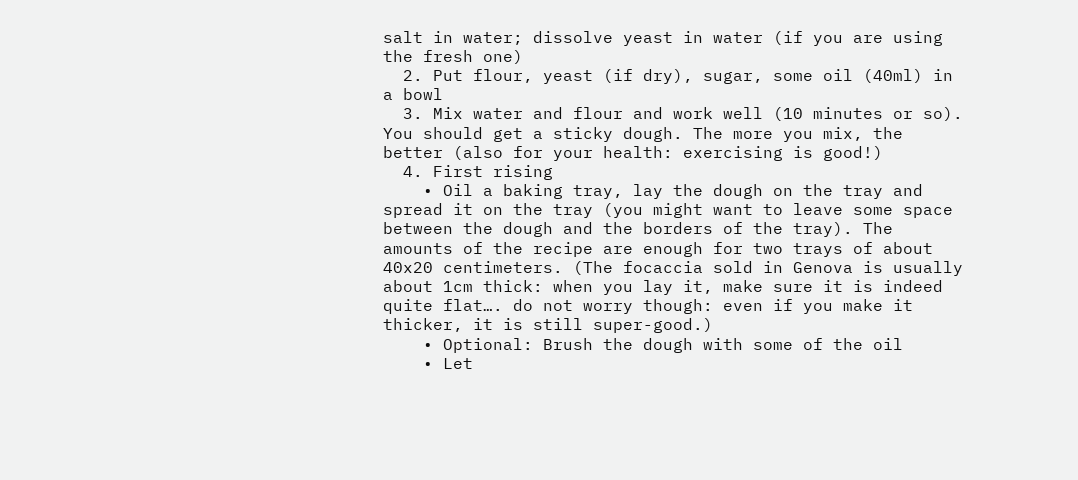salt in water; dissolve yeast in water (if you are using the fresh one)
  2. Put flour, yeast (if dry), sugar, some oil (40ml) in a bowl
  3. Mix water and flour and work well (10 minutes or so). You should get a sticky dough. The more you mix, the better (also for your health: exercising is good!)
  4. First rising
    • Oil a baking tray, lay the dough on the tray and spread it on the tray (you might want to leave some space between the dough and the borders of the tray). The amounts of the recipe are enough for two trays of about 40x20 centimeters. (The focaccia sold in Genova is usually about 1cm thick: when you lay it, make sure it is indeed quite flat…. do not worry though: even if you make it thicker, it is still super-good.)
    • Optional: Brush the dough with some of the oil
    • Let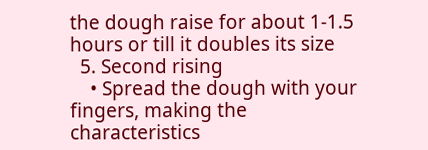the dough raise for about 1-1.5 hours or till it doubles its size
  5. Second rising
    • Spread the dough with your fingers, making the characteristics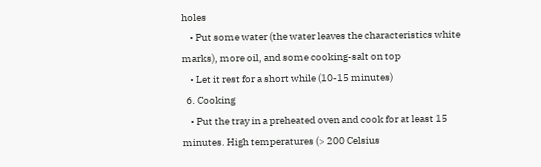holes
    • Put some water (the water leaves the characteristics white marks), more oil, and some cooking-salt on top
    • Let it rest for a short while (10-15 minutes)
  6. Cooking
    • Put the tray in a preheated oven and cook for at least 15 minutes. High temperatures (> 200 Celsius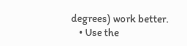degrees) work better.
    • Use the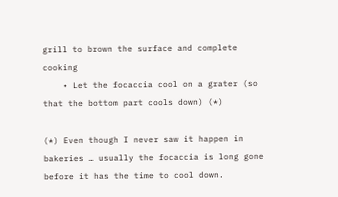grill to brown the surface and complete cooking
    • Let the focaccia cool on a grater (so that the bottom part cools down) (*)

(*) Even though I never saw it happen in bakeries … usually the focaccia is long gone before it has the time to cool down.